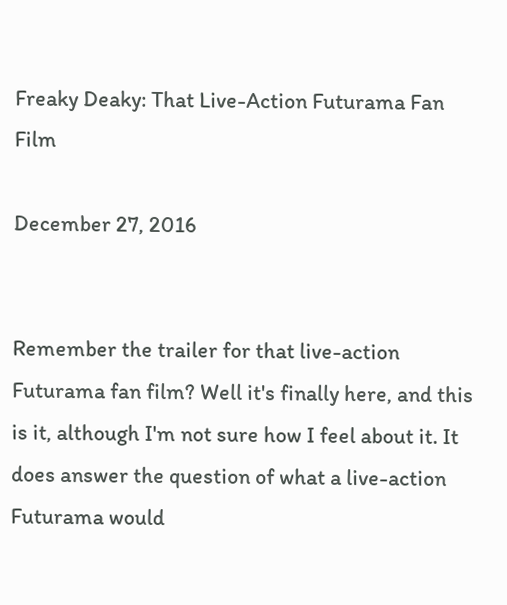Freaky Deaky: That Live-Action Futurama Fan Film

December 27, 2016


Remember the trailer for that live-action Futurama fan film? Well it's finally here, and this is it, although I'm not sure how I feel about it. It does answer the question of what a live-action Futurama would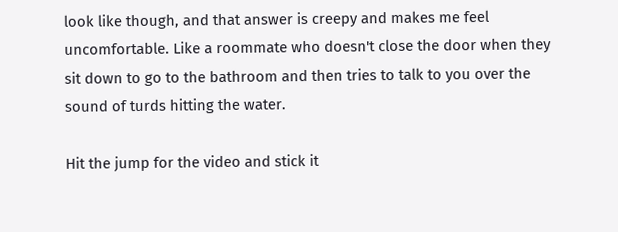look like though, and that answer is creepy and makes me feel uncomfortable. Like a roommate who doesn't close the door when they sit down to go to the bathroom and then tries to talk to you over the sound of turds hitting the water.

Hit the jump for the video and stick it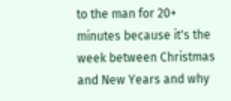to the man for 20+ minutes because it's the week between Christmas and New Years and why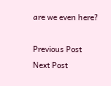are we even here?

Previous Post
Next Post